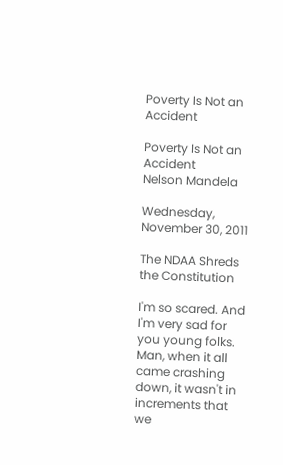Poverty Is Not an Accident

Poverty Is Not an Accident
Nelson Mandela

Wednesday, November 30, 2011

The NDAA Shreds the Constitution

I'm so scared. And I'm very sad for you young folks. Man, when it all came crashing down, it wasn't in increments that we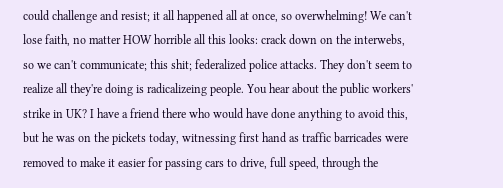could challenge and resist; it all happened all at once, so overwhelming! We can't lose faith, no matter HOW horrible all this looks: crack down on the interwebs, so we can't communicate; this shit; federalized police attacks. They don't seem to realize all they're doing is radicalizeing people. You hear about the public workers' strike in UK? I have a friend there who would have done anything to avoid this, but he was on the pickets today, witnessing first hand as traffic barricades were removed to make it easier for passing cars to drive, full speed, through the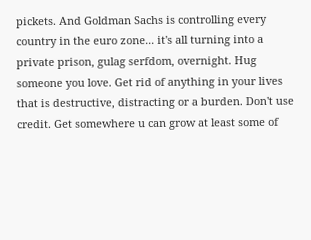pickets. And Goldman Sachs is controlling every country in the euro zone... it's all turning into a private prison, gulag serfdom, overnight. Hug someone you love. Get rid of anything in your lives that is destructive, distracting or a burden. Don't use credit. Get somewhere u can grow at least some of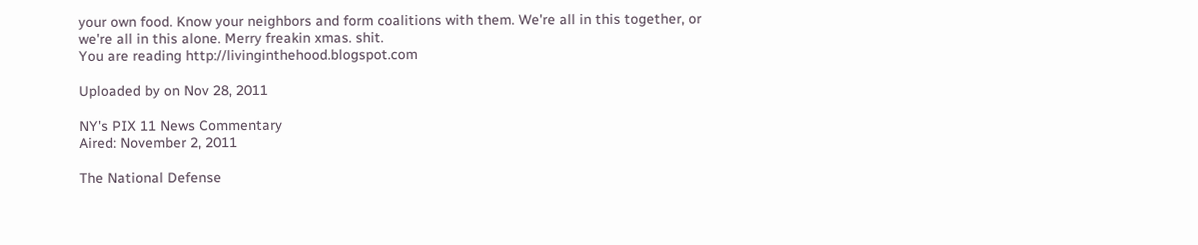your own food. Know your neighbors and form coalitions with them. We're all in this together, or we're all in this alone. Merry freakin xmas. shit.
You are reading http://livinginthehood.blogspot.com

Uploaded by on Nov 28, 2011

NY's PIX 11 News Commentary
Aired: November 2, 2011

The National Defense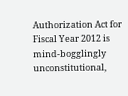Authorization Act for Fiscal Year 2012 is mind-bogglingly unconstitutional,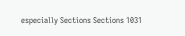especially Sections Sections 1031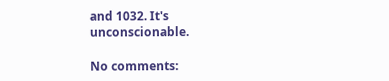and 1032. It's unconscionable.

No comments: